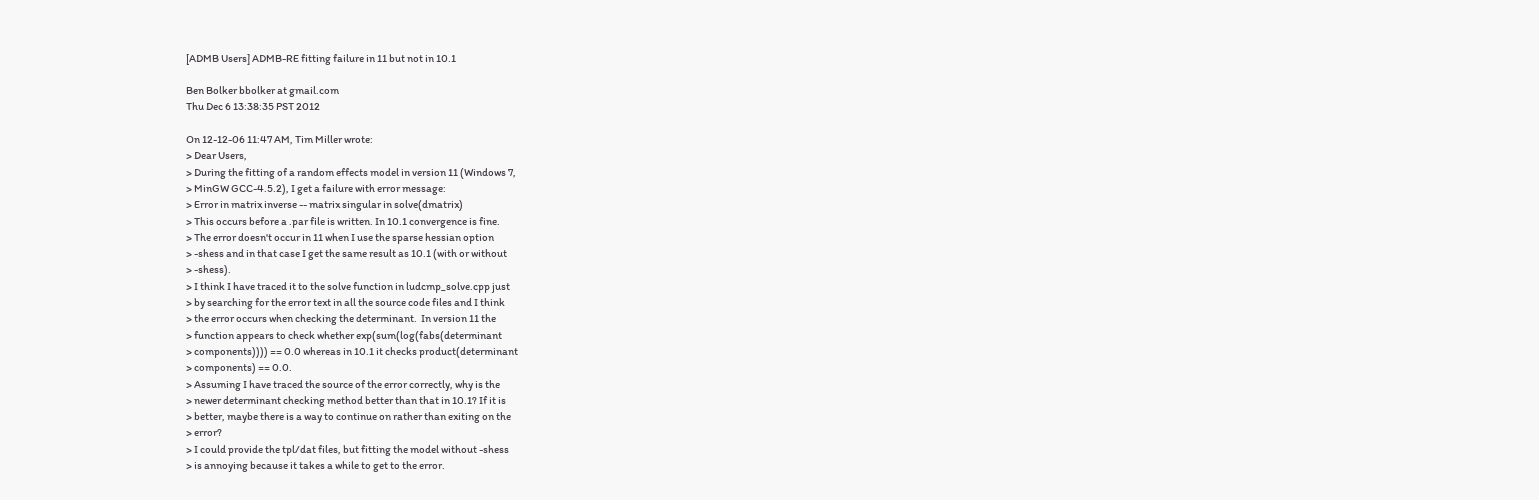[ADMB Users] ADMB-RE fitting failure in 11 but not in 10.1

Ben Bolker bbolker at gmail.com
Thu Dec 6 13:38:35 PST 2012

On 12-12-06 11:47 AM, Tim Miller wrote:
> Dear Users,
> During the fitting of a random effects model in version 11 (Windows 7,
> MinGW GCC-4.5.2), I get a failure with error message:
> Error in matrix inverse -- matrix singular in solve(dmatrix)
> This occurs before a .par file is written. In 10.1 convergence is fine.
> The error doesn't occur in 11 when I use the sparse hessian option
> -shess and in that case I get the same result as 10.1 (with or without
> -shess).
> I think I have traced it to the solve function in ludcmp_solve.cpp just
> by searching for the error text in all the source code files and I think
> the error occurs when checking the determinant.  In version 11 the
> function appears to check whether exp(sum(log(fabs(determinant
> components)))) == 0.0 whereas in 10.1 it checks product(determinant
> components) == 0.0.
> Assuming I have traced the source of the error correctly, why is the
> newer determinant checking method better than that in 10.1? If it is
> better, maybe there is a way to continue on rather than exiting on the
> error?
> I could provide the tpl/dat files, but fitting the model without -shess
> is annoying because it takes a while to get to the error.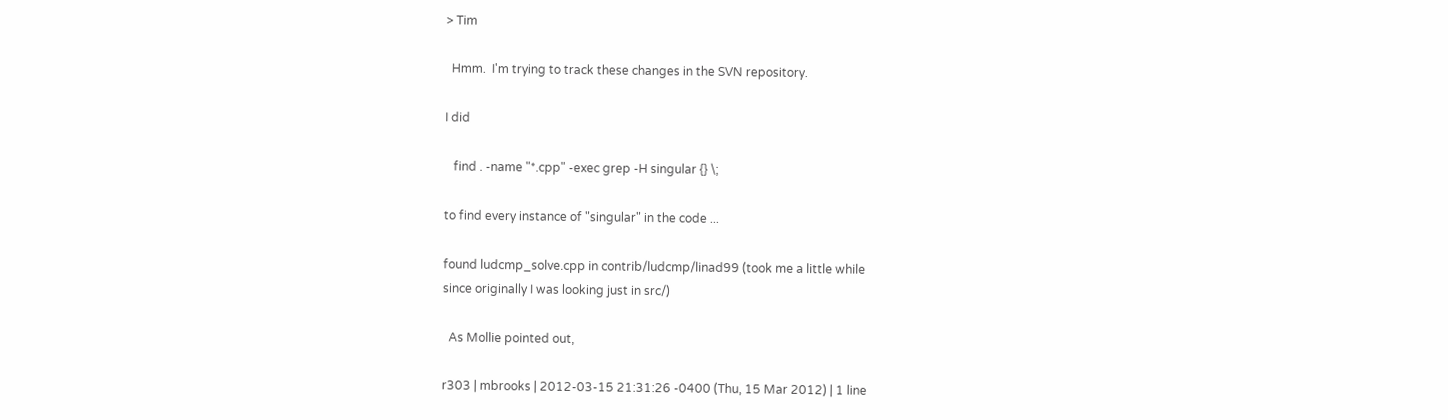> Tim

  Hmm.  I'm trying to track these changes in the SVN repository.

I did

   find . -name "*.cpp" -exec grep -H singular {} \;

to find every instance of "singular" in the code ...

found ludcmp_solve.cpp in contrib/ludcmp/linad99 (took me a little while
since originally I was looking just in src/)

  As Mollie pointed out,

r303 | mbrooks | 2012-03-15 21:31:26 -0400 (Thu, 15 Mar 2012) | 1 line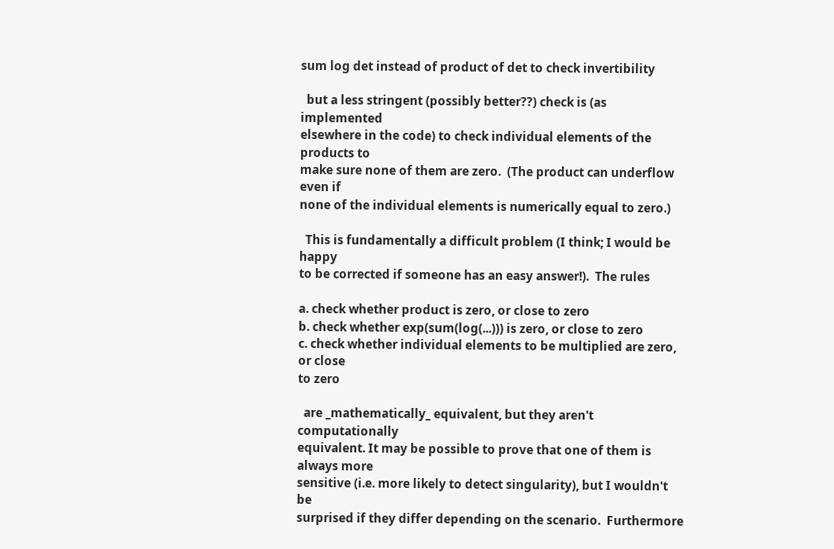sum log det instead of product of det to check invertibility

  but a less stringent (possibly better??) check is (as implemented
elsewhere in the code) to check individual elements of the products to
make sure none of them are zero.  (The product can underflow even if
none of the individual elements is numerically equal to zero.)

  This is fundamentally a difficult problem (I think; I would be happy
to be corrected if someone has an easy answer!).  The rules

a. check whether product is zero, or close to zero
b. check whether exp(sum(log(...))) is zero, or close to zero
c. check whether individual elements to be multiplied are zero, or close
to zero

  are _mathematically_ equivalent, but they aren't computationally
equivalent. It may be possible to prove that one of them is always more
sensitive (i.e. more likely to detect singularity), but I wouldn't be
surprised if they differ depending on the scenario.  Furthermore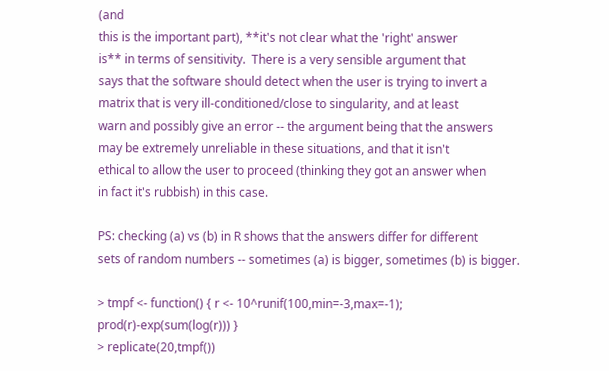(and
this is the important part), **it's not clear what the 'right' answer
is** in terms of sensitivity.  There is a very sensible argument that
says that the software should detect when the user is trying to invert a
matrix that is very ill-conditioned/close to singularity, and at least
warn and possibly give an error -- the argument being that the answers
may be extremely unreliable in these situations, and that it isn't
ethical to allow the user to proceed (thinking they got an answer when
in fact it's rubbish) in this case.

PS: checking (a) vs (b) in R shows that the answers differ for different
sets of random numbers -- sometimes (a) is bigger, sometimes (b) is bigger.

> tmpf <- function() { r <- 10^runif(100,min=-3,max=-1);
prod(r)-exp(sum(log(r))) }
> replicate(20,tmpf())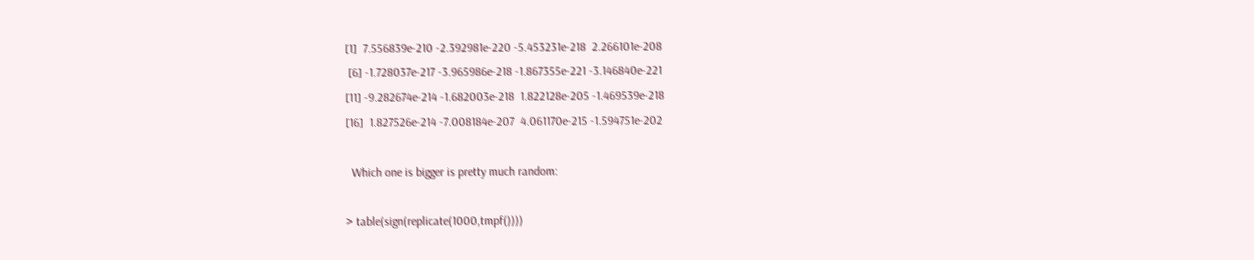[1]  7.556839e-210 -2.392981e-220 -5.453231e-218  2.266101e-208
 [6] -1.728037e-217 -3.965986e-218 -1.867355e-221 -3.146840e-221
[11] -9.282674e-214 -1.682003e-218  1.822128e-205 -1.469539e-218
[16]  1.827526e-214 -7.008184e-207  4.061170e-215 -1.594751e-202

  Which one is bigger is pretty much random:

> table(sign(replicate(1000,tmpf())))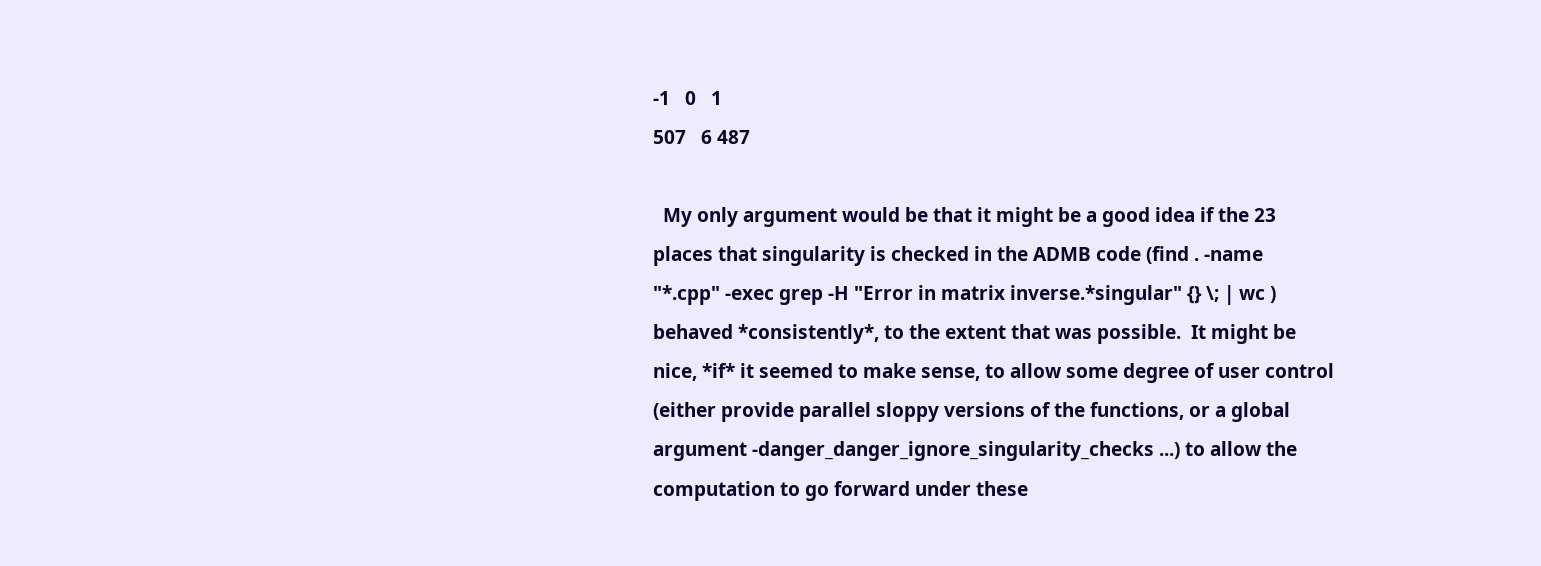-1   0   1
507   6 487

  My only argument would be that it might be a good idea if the 23
places that singularity is checked in the ADMB code (find . -name
"*.cpp" -exec grep -H "Error in matrix inverse.*singular" {} \; | wc )
behaved *consistently*, to the extent that was possible.  It might be
nice, *if* it seemed to make sense, to allow some degree of user control
(either provide parallel sloppy versions of the functions, or a global
argument -danger_danger_ignore_singularity_checks ...) to allow the
computation to go forward under these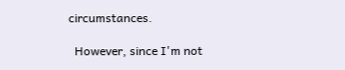circumstances.

  However, since I'm not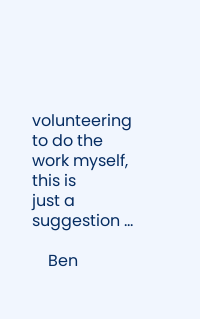volunteering to do the work myself, this is
just a suggestion ...

    Ben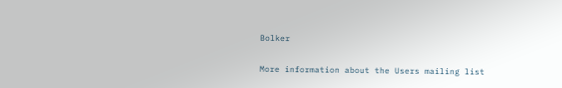Bolker

More information about the Users mailing list